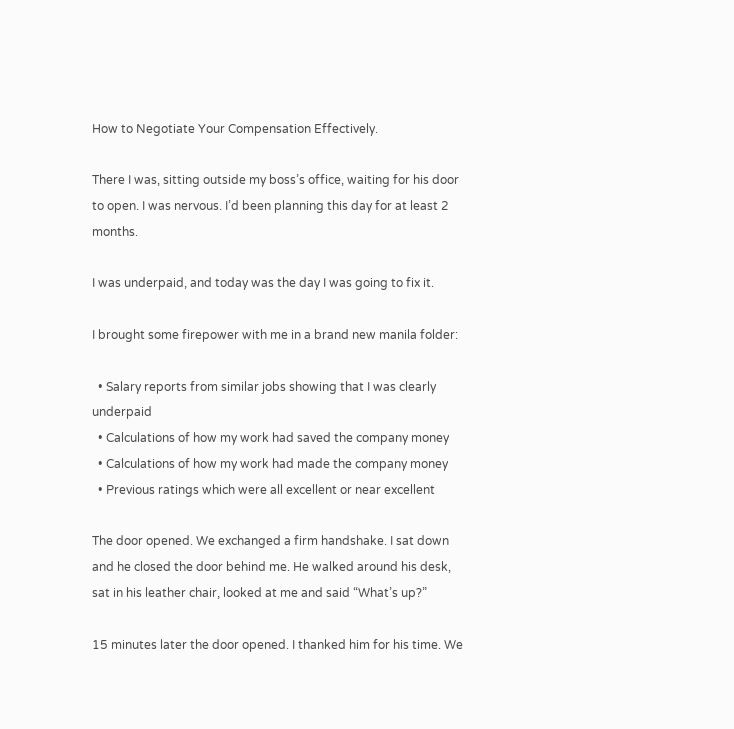How to Negotiate Your Compensation Effectively.

There I was, sitting outside my boss’s office, waiting for his door to open. I was nervous. I’d been planning this day for at least 2 months.

I was underpaid, and today was the day I was going to fix it.

I brought some firepower with me in a brand new manila folder:

  • Salary reports from similar jobs showing that I was clearly underpaid
  • Calculations of how my work had saved the company money
  • Calculations of how my work had made the company money
  • Previous ratings which were all excellent or near excellent

The door opened. We exchanged a firm handshake. I sat down and he closed the door behind me. He walked around his desk, sat in his leather chair, looked at me and said “What’s up?”

15 minutes later the door opened. I thanked him for his time. We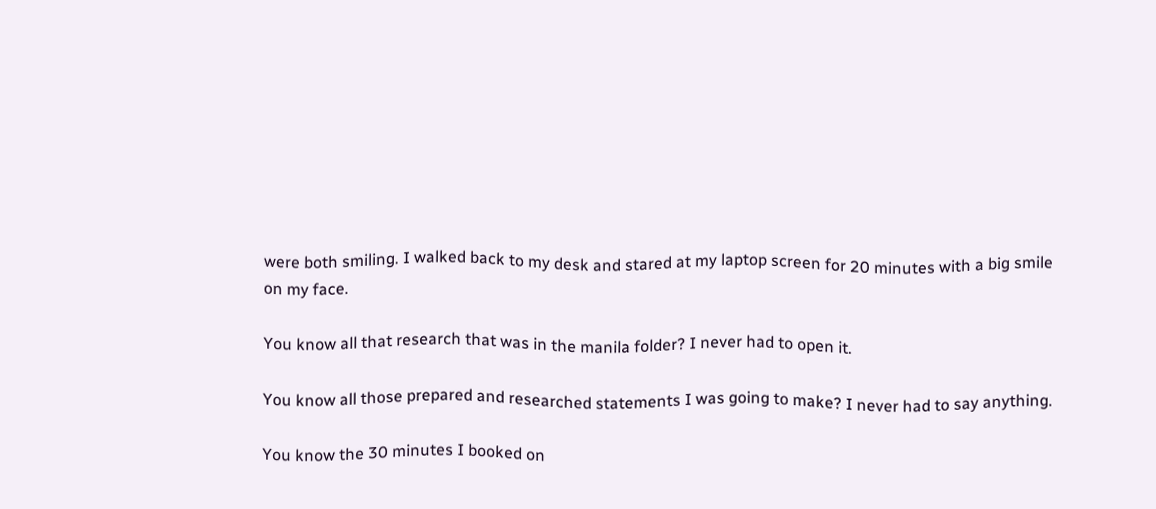were both smiling. I walked back to my desk and stared at my laptop screen for 20 minutes with a big smile on my face.

You know all that research that was in the manila folder? I never had to open it.

You know all those prepared and researched statements I was going to make? I never had to say anything.

You know the 30 minutes I booked on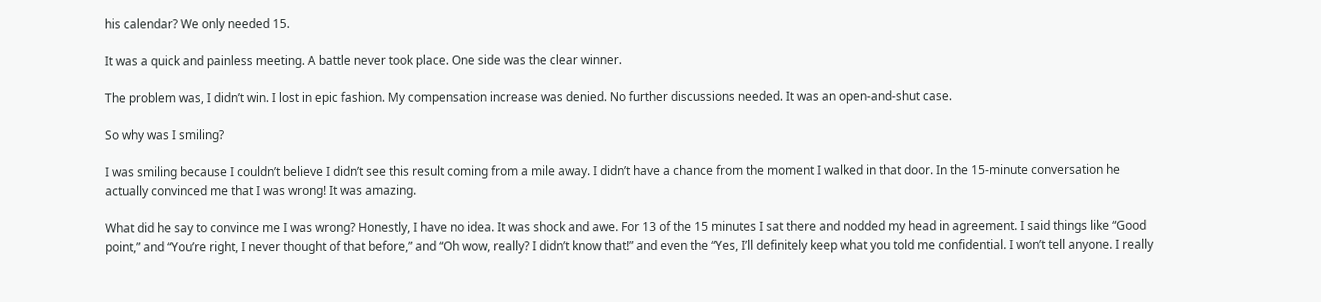his calendar? We only needed 15.

It was a quick and painless meeting. A battle never took place. One side was the clear winner.

The problem was, I didn’t win. I lost in epic fashion. My compensation increase was denied. No further discussions needed. It was an open-and-shut case.

So why was I smiling?

I was smiling because I couldn’t believe I didn’t see this result coming from a mile away. I didn’t have a chance from the moment I walked in that door. In the 15-minute conversation he actually convinced me that I was wrong! It was amazing.

What did he say to convince me I was wrong? Honestly, I have no idea. It was shock and awe. For 13 of the 15 minutes I sat there and nodded my head in agreement. I said things like “Good point,” and “You’re right, I never thought of that before,” and “Oh wow, really? I didn’t know that!” and even the “Yes, I’ll definitely keep what you told me confidential. I won’t tell anyone. I really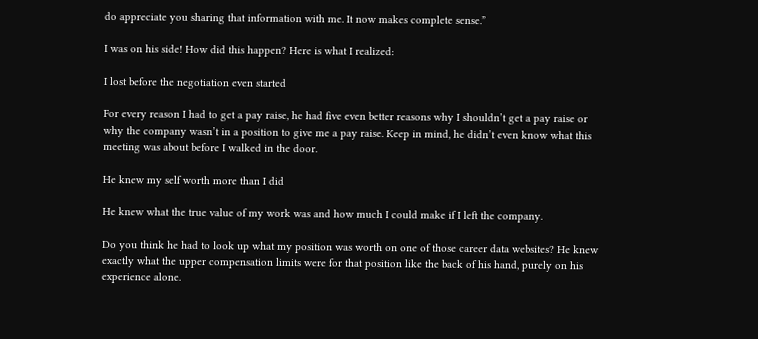do appreciate you sharing that information with me. It now makes complete sense.”

I was on his side! How did this happen? Here is what I realized:

I lost before the negotiation even started

For every reason I had to get a pay raise, he had five even better reasons why I shouldn’t get a pay raise or why the company wasn’t in a position to give me a pay raise. Keep in mind, he didn’t even know what this meeting was about before I walked in the door.

He knew my self worth more than I did

He knew what the true value of my work was and how much I could make if I left the company.

Do you think he had to look up what my position was worth on one of those career data websites? He knew exactly what the upper compensation limits were for that position like the back of his hand, purely on his experience alone.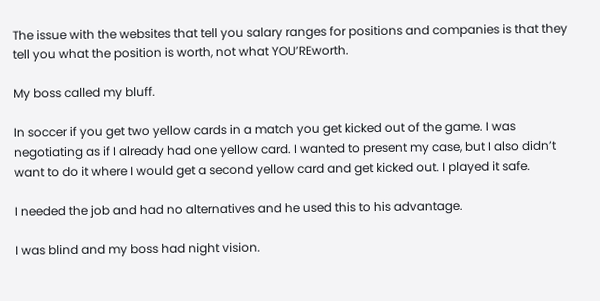The issue with the websites that tell you salary ranges for positions and companies is that they tell you what the position is worth, not what YOU’REworth.

My boss called my bluff.

In soccer if you get two yellow cards in a match you get kicked out of the game. I was negotiating as if I already had one yellow card. I wanted to present my case, but I also didn’t want to do it where I would get a second yellow card and get kicked out. I played it safe.

I needed the job and had no alternatives and he used this to his advantage.

I was blind and my boss had night vision.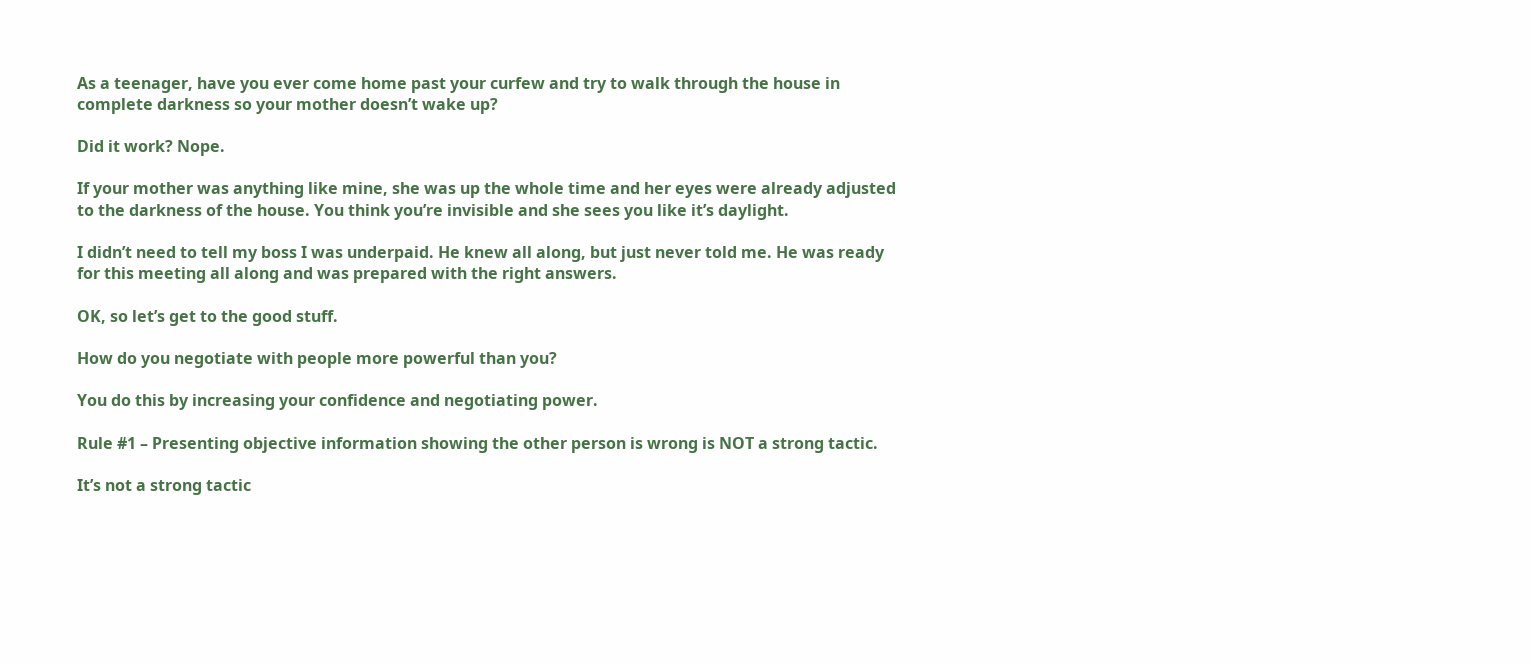As a teenager, have you ever come home past your curfew and try to walk through the house in complete darkness so your mother doesn’t wake up?

Did it work? Nope.

If your mother was anything like mine, she was up the whole time and her eyes were already adjusted to the darkness of the house. You think you’re invisible and she sees you like it’s daylight.

I didn’t need to tell my boss I was underpaid. He knew all along, but just never told me. He was ready for this meeting all along and was prepared with the right answers.

OK, so let’s get to the good stuff.

How do you negotiate with people more powerful than you?

You do this by increasing your confidence and negotiating power.

Rule #1 – Presenting objective information showing the other person is wrong is NOT a strong tactic.

It’s not a strong tactic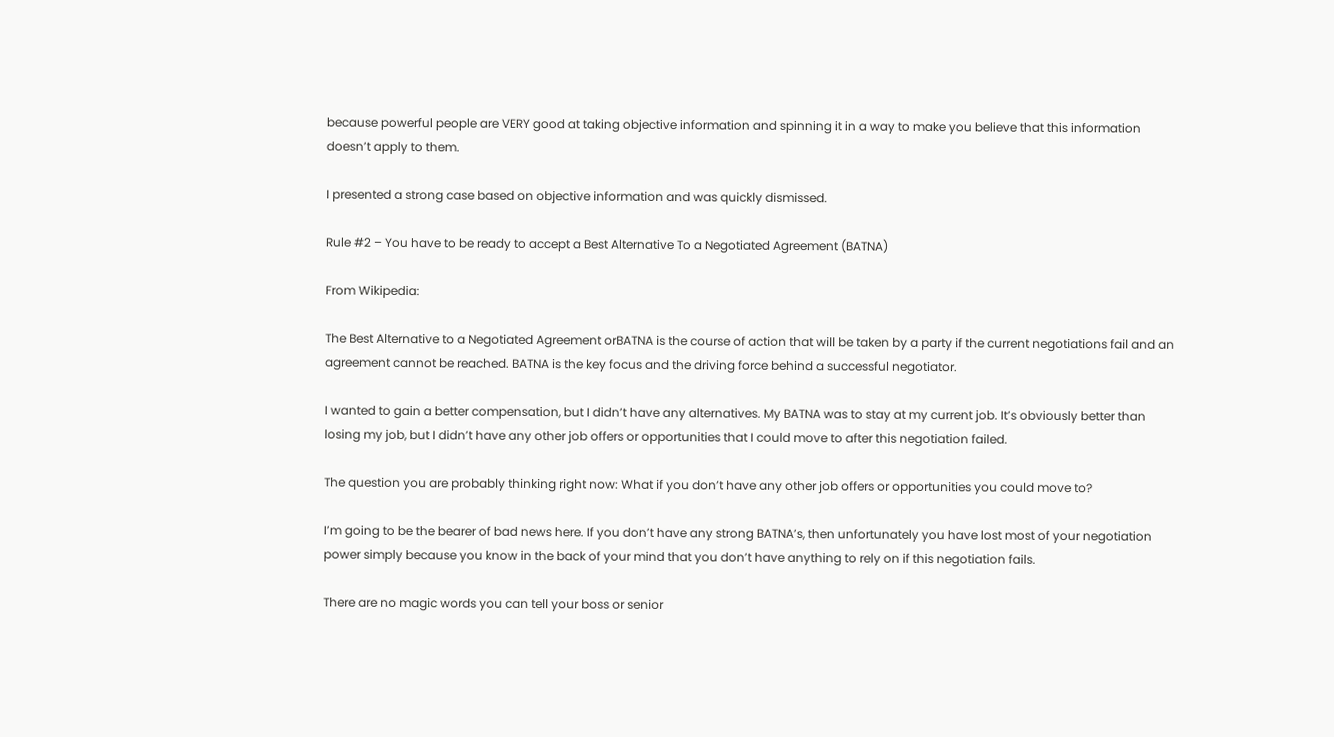because powerful people are VERY good at taking objective information and spinning it in a way to make you believe that this information doesn’t apply to them.

I presented a strong case based on objective information and was quickly dismissed.

Rule #2 – You have to be ready to accept a Best Alternative To a Negotiated Agreement (BATNA)

From Wikipedia:

The Best Alternative to a Negotiated Agreement orBATNA is the course of action that will be taken by a party if the current negotiations fail and an agreement cannot be reached. BATNA is the key focus and the driving force behind a successful negotiator.

I wanted to gain a better compensation, but I didn’t have any alternatives. My BATNA was to stay at my current job. It’s obviously better than losing my job, but I didn’t have any other job offers or opportunities that I could move to after this negotiation failed.

The question you are probably thinking right now: What if you don’t have any other job offers or opportunities you could move to?

I’m going to be the bearer of bad news here. If you don’t have any strong BATNA’s, then unfortunately you have lost most of your negotiation power simply because you know in the back of your mind that you don’t have anything to rely on if this negotiation fails.

There are no magic words you can tell your boss or senior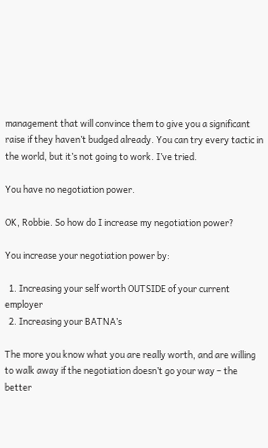management that will convince them to give you a significant raise if they haven’t budged already. You can try every tactic in the world, but it’s not going to work. I’ve tried.

You have no negotiation power.

OK, Robbie. So how do I increase my negotiation power?

You increase your negotiation power by:

  1. Increasing your self worth OUTSIDE of your current employer
  2. Increasing your BATNA’s

The more you know what you are really worth, and are willing to walk away if the negotiation doesn’t go your way – the better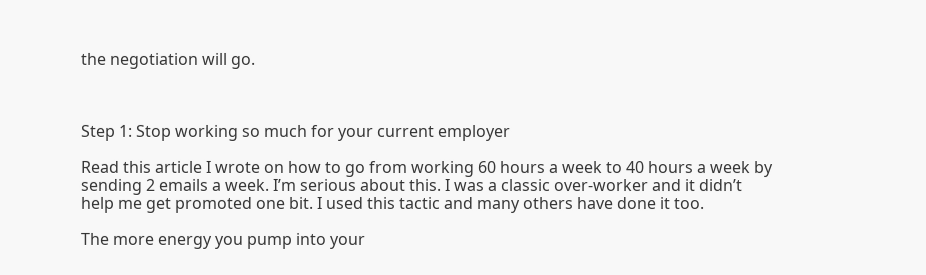the negotiation will go.



Step 1: Stop working so much for your current employer

Read this article I wrote on how to go from working 60 hours a week to 40 hours a week by sending 2 emails a week. I’m serious about this. I was a classic over-worker and it didn’t help me get promoted one bit. I used this tactic and many others have done it too.

The more energy you pump into your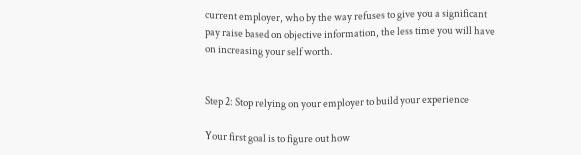current employer, who by the way refuses to give you a significant pay raise based on objective information, the less time you will have on increasing your self worth.


Step 2: Stop relying on your employer to build your experience

Your first goal is to figure out how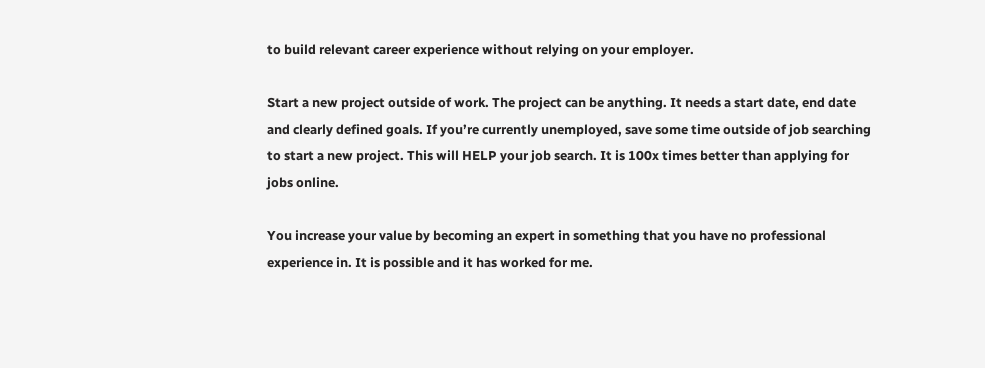to build relevant career experience without relying on your employer.

Start a new project outside of work. The project can be anything. It needs a start date, end date and clearly defined goals. If you’re currently unemployed, save some time outside of job searching to start a new project. This will HELP your job search. It is 100x times better than applying for jobs online.

You increase your value by becoming an expert in something that you have no professional experience in. It is possible and it has worked for me.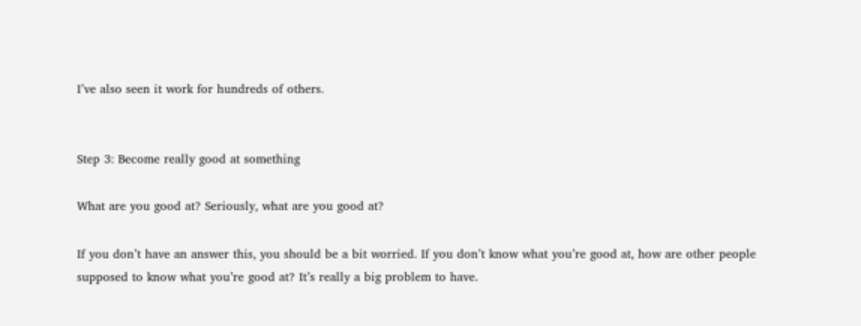I’ve also seen it work for hundreds of others.


Step 3: Become really good at something

What are you good at? Seriously, what are you good at?

If you don’t have an answer this, you should be a bit worried. If you don’t know what you’re good at, how are other people supposed to know what you’re good at? It’s really a big problem to have.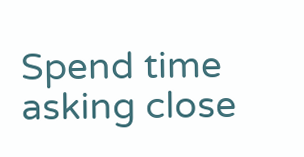Spend time asking close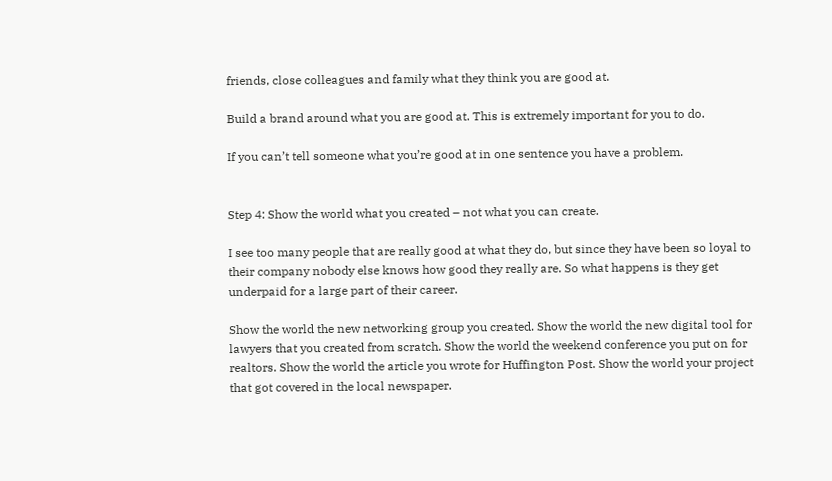friends, close colleagues and family what they think you are good at.

Build a brand around what you are good at. This is extremely important for you to do.

If you can’t tell someone what you’re good at in one sentence you have a problem.


Step 4: Show the world what you created – not what you can create.

I see too many people that are really good at what they do, but since they have been so loyal to their company nobody else knows how good they really are. So what happens is they get underpaid for a large part of their career.

Show the world the new networking group you created. Show the world the new digital tool for lawyers that you created from scratch. Show the world the weekend conference you put on for realtors. Show the world the article you wrote for Huffington Post. Show the world your project that got covered in the local newspaper.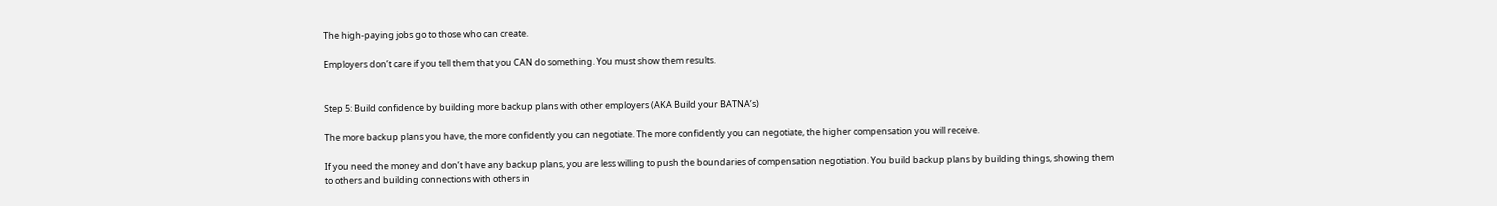The high-paying jobs go to those who can create.

Employers don’t care if you tell them that you CAN do something. You must show them results.


Step 5: Build confidence by building more backup plans with other employers (AKA Build your BATNA’s)

The more backup plans you have, the more confidently you can negotiate. The more confidently you can negotiate, the higher compensation you will receive.

If you need the money and don’t have any backup plans, you are less willing to push the boundaries of compensation negotiation. You build backup plans by building things, showing them to others and building connections with others in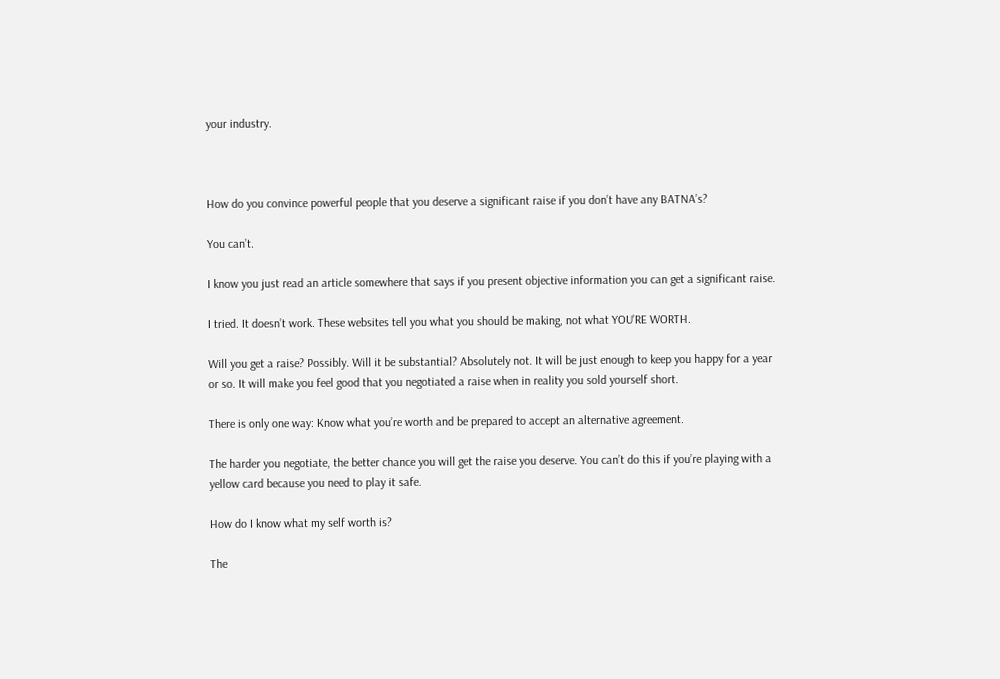your industry.



How do you convince powerful people that you deserve a significant raise if you don’t have any BATNA’s?

You can’t.

I know you just read an article somewhere that says if you present objective information you can get a significant raise.

I tried. It doesn’t work. These websites tell you what you should be making, not what YOU’RE WORTH.

Will you get a raise? Possibly. Will it be substantial? Absolutely not. It will be just enough to keep you happy for a year or so. It will make you feel good that you negotiated a raise when in reality you sold yourself short.

There is only one way: Know what you’re worth and be prepared to accept an alternative agreement.

The harder you negotiate, the better chance you will get the raise you deserve. You can’t do this if you’re playing with a yellow card because you need to play it safe.

How do I know what my self worth is?

The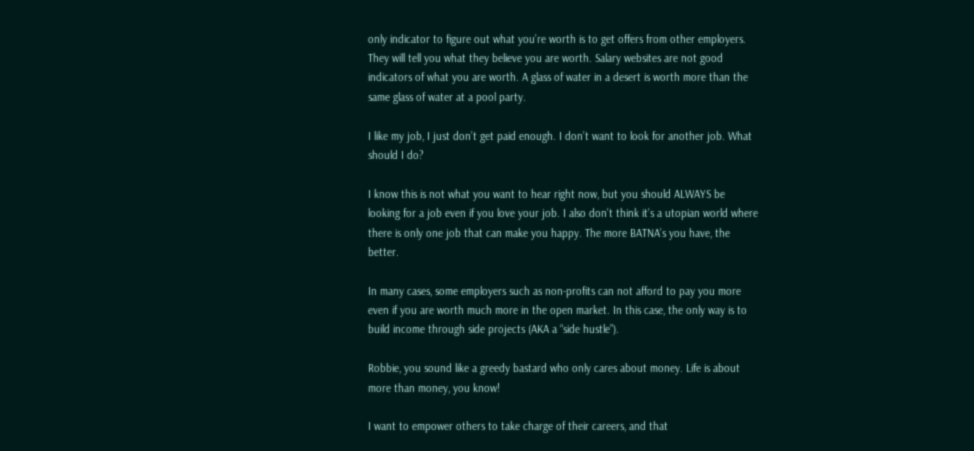only indicator to figure out what you’re worth is to get offers from other employers. They will tell you what they believe you are worth. Salary websites are not good indicators of what you are worth. A glass of water in a desert is worth more than the same glass of water at a pool party.

I like my job, I just don’t get paid enough. I don’t want to look for another job. What should I do?

I know this is not what you want to hear right now, but you should ALWAYS be looking for a job even if you love your job. I also don’t think it’s a utopian world where there is only one job that can make you happy. The more BATNA’s you have, the better.

In many cases, some employers such as non-profits can not afford to pay you more even if you are worth much more in the open market. In this case, the only way is to build income through side projects (AKA a “side hustle”).

Robbie, you sound like a greedy bastard who only cares about money. Life is about more than money, you know!

I want to empower others to take charge of their careers, and that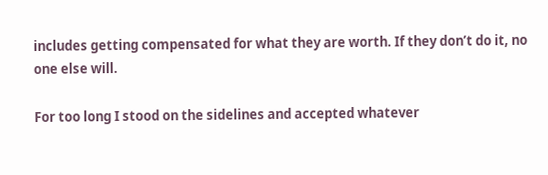includes getting compensated for what they are worth. If they don’t do it, no one else will.

For too long I stood on the sidelines and accepted whatever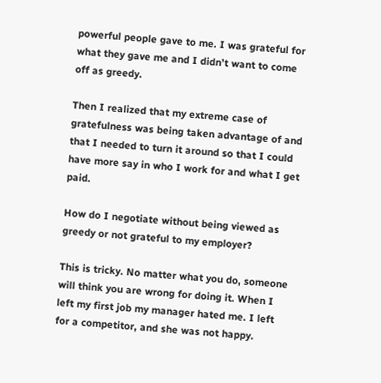powerful people gave to me. I was grateful for what they gave me and I didn’t want to come off as greedy.

Then I realized that my extreme case of gratefulness was being taken advantage of and that I needed to turn it around so that I could have more say in who I work for and what I get paid.

How do I negotiate without being viewed as greedy or not grateful to my employer?

This is tricky. No matter what you do, someone will think you are wrong for doing it. When I left my first job my manager hated me. I left for a competitor, and she was not happy.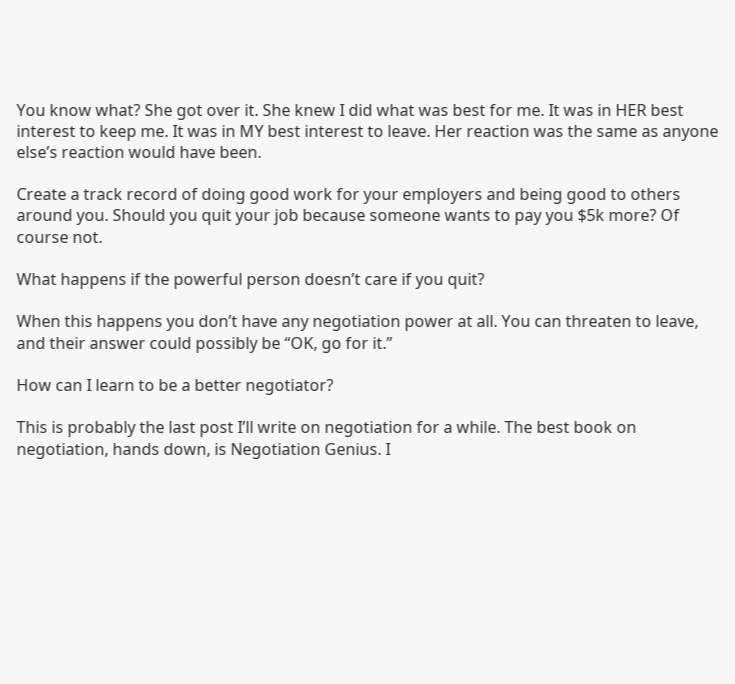You know what? She got over it. She knew I did what was best for me. It was in HER best interest to keep me. It was in MY best interest to leave. Her reaction was the same as anyone else’s reaction would have been.

Create a track record of doing good work for your employers and being good to others around you. Should you quit your job because someone wants to pay you $5k more? Of course not.

What happens if the powerful person doesn’t care if you quit?

When this happens you don’t have any negotiation power at all. You can threaten to leave, and their answer could possibly be “OK, go for it.”

How can I learn to be a better negotiator?

This is probably the last post I’ll write on negotiation for a while. The best book on negotiation, hands down, is Negotiation Genius. I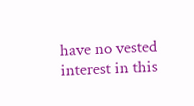have no vested interest in this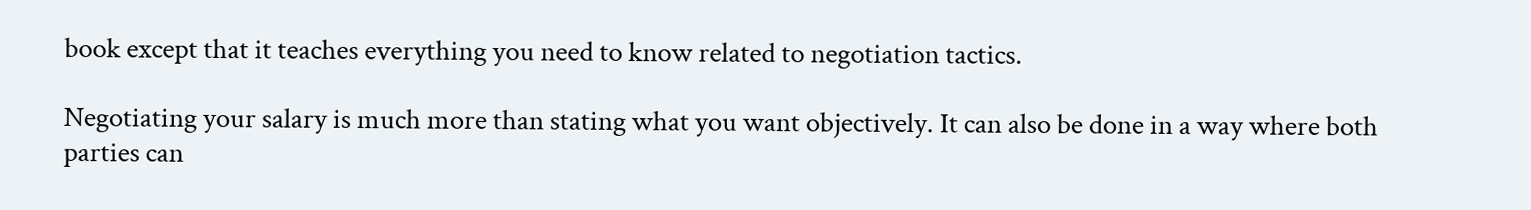book except that it teaches everything you need to know related to negotiation tactics.

Negotiating your salary is much more than stating what you want objectively. It can also be done in a way where both parties can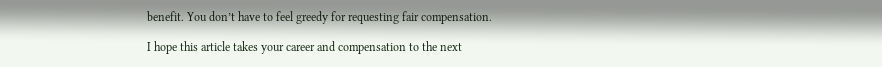benefit. You don’t have to feel greedy for requesting fair compensation.

I hope this article takes your career and compensation to the next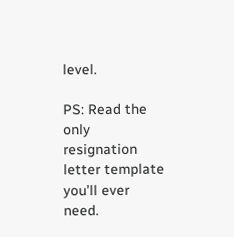level.

PS: Read the only resignation letter template you’ll ever need.